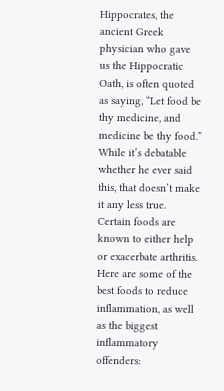Hippocrates, the ancient Greek physician who gave us the Hippocratic Oath, is often quoted as saying, “Let food be thy medicine, and medicine be thy food.” While it’s debatable whether he ever said this, that doesn’t make it any less true. Certain foods are known to either help or exacerbate arthritis. Here are some of the best foods to reduce inflammation, as well as the biggest inflammatory offenders: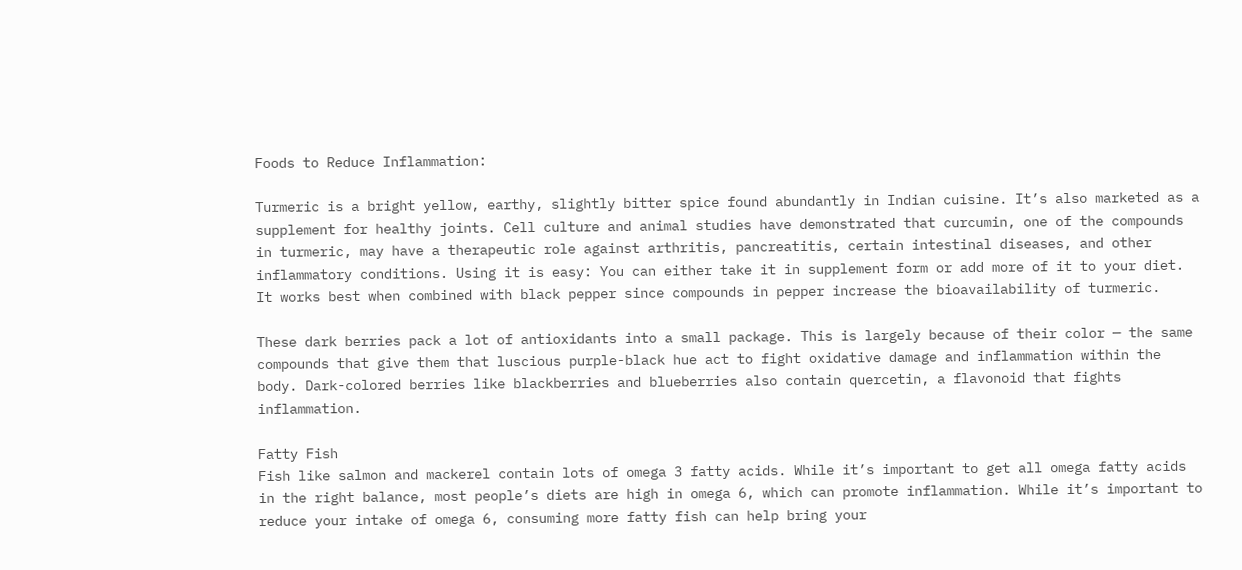Foods to Reduce Inflammation:

Turmeric is a bright yellow, earthy, slightly bitter spice found abundantly in Indian cuisine. It’s also marketed as a supplement for healthy joints. Cell culture and animal studies have demonstrated that curcumin, one of the compounds in turmeric, may have a therapeutic role against arthritis, pancreatitis, certain intestinal diseases, and other inflammatory conditions. Using it is easy: You can either take it in supplement form or add more of it to your diet. It works best when combined with black pepper since compounds in pepper increase the bioavailability of turmeric.

These dark berries pack a lot of antioxidants into a small package. This is largely because of their color — the same compounds that give them that luscious purple-black hue act to fight oxidative damage and inflammation within the body. Dark-colored berries like blackberries and blueberries also contain quercetin, a flavonoid that fights inflammation.

Fatty Fish
Fish like salmon and mackerel contain lots of omega 3 fatty acids. While it’s important to get all omega fatty acids in the right balance, most people’s diets are high in omega 6, which can promote inflammation. While it’s important to reduce your intake of omega 6, consuming more fatty fish can help bring your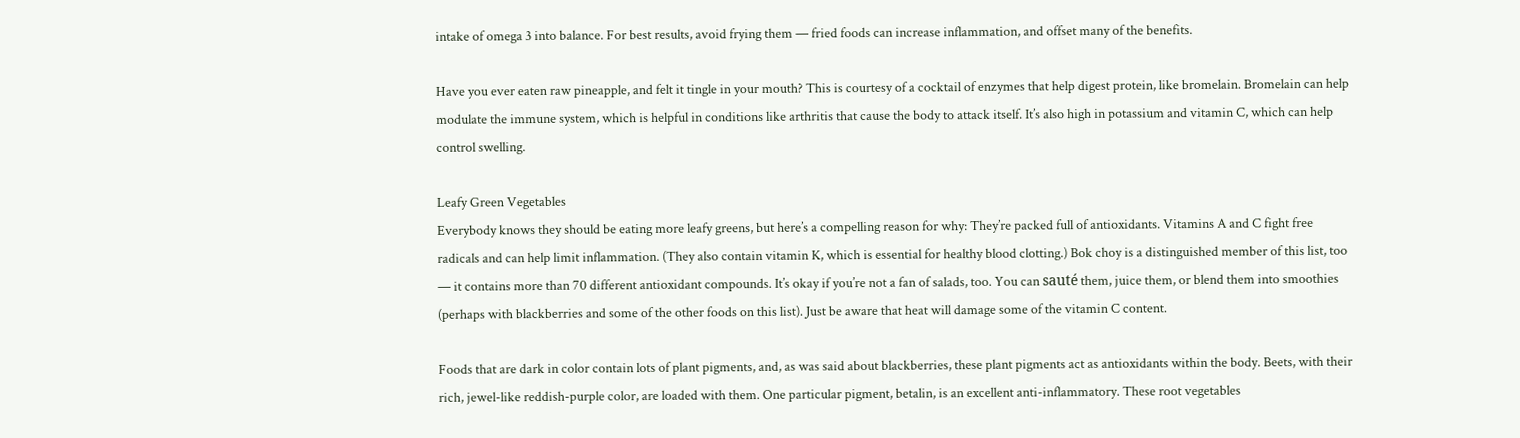intake of omega 3 into balance. For best results, avoid frying them — fried foods can increase inflammation, and offset many of the benefits.

Have you ever eaten raw pineapple, and felt it tingle in your mouth? This is courtesy of a cocktail of enzymes that help digest protein, like bromelain. Bromelain can help modulate the immune system, which is helpful in conditions like arthritis that cause the body to attack itself. It’s also high in potassium and vitamin C, which can help control swelling.

Leafy Green Vegetables
Everybody knows they should be eating more leafy greens, but here’s a compelling reason for why: They’re packed full of antioxidants. Vitamins A and C fight free radicals and can help limit inflammation. (They also contain vitamin K, which is essential for healthy blood clotting.) Bok choy is a distinguished member of this list, too — it contains more than 70 different antioxidant compounds. It’s okay if you’re not a fan of salads, too. You can sauté them, juice them, or blend them into smoothies (perhaps with blackberries and some of the other foods on this list). Just be aware that heat will damage some of the vitamin C content.

Foods that are dark in color contain lots of plant pigments, and, as was said about blackberries, these plant pigments act as antioxidants within the body. Beets, with their rich, jewel-like reddish-purple color, are loaded with them. One particular pigment, betalin, is an excellent anti-inflammatory. These root vegetables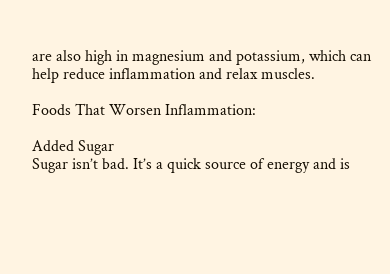are also high in magnesium and potassium, which can help reduce inflammation and relax muscles.

Foods That Worsen Inflammation:

Added Sugar
Sugar isn’t bad. It’s a quick source of energy and is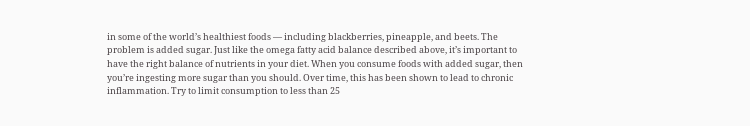in some of the world’s healthiest foods — including blackberries, pineapple, and beets. The problem is added sugar. Just like the omega fatty acid balance described above, it’s important to have the right balance of nutrients in your diet. When you consume foods with added sugar, then you’re ingesting more sugar than you should. Over time, this has been shown to lead to chronic inflammation. Try to limit consumption to less than 25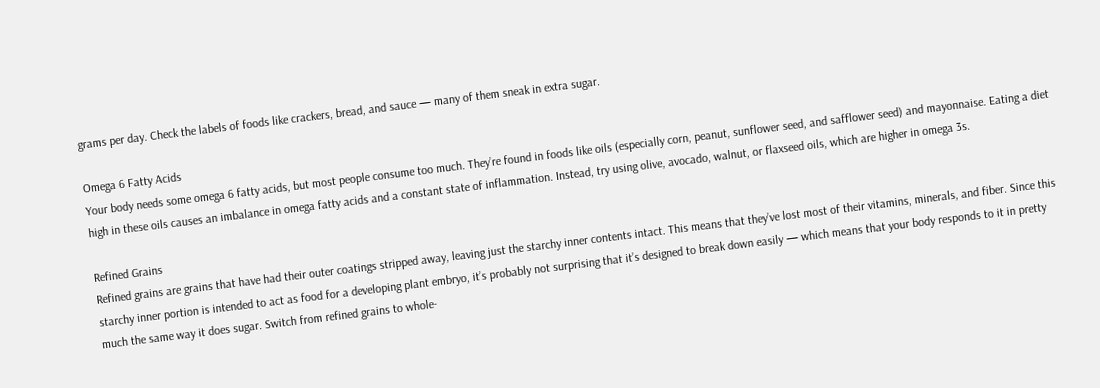grams per day. Check the labels of foods like crackers, bread, and sauce — many of them sneak in extra sugar.

Omega 6 Fatty Acids
Your body needs some omega 6 fatty acids, but most people consume too much. They’re found in foods like oils (especially corn, peanut, sunflower seed, and safflower seed) and mayonnaise. Eating a diet high in these oils causes an imbalance in omega fatty acids and a constant state of inflammation. Instead, try using olive, avocado, walnut, or flaxseed oils, which are higher in omega 3s.

Refined Grains
Refined grains are grains that have had their outer coatings stripped away, leaving just the starchy inner contents intact. This means that they’ve lost most of their vitamins, minerals, and fiber. Since this starchy inner portion is intended to act as food for a developing plant embryo, it’s probably not surprising that it’s designed to break down easily — which means that your body responds to it in pretty much the same way it does sugar. Switch from refined grains to whole-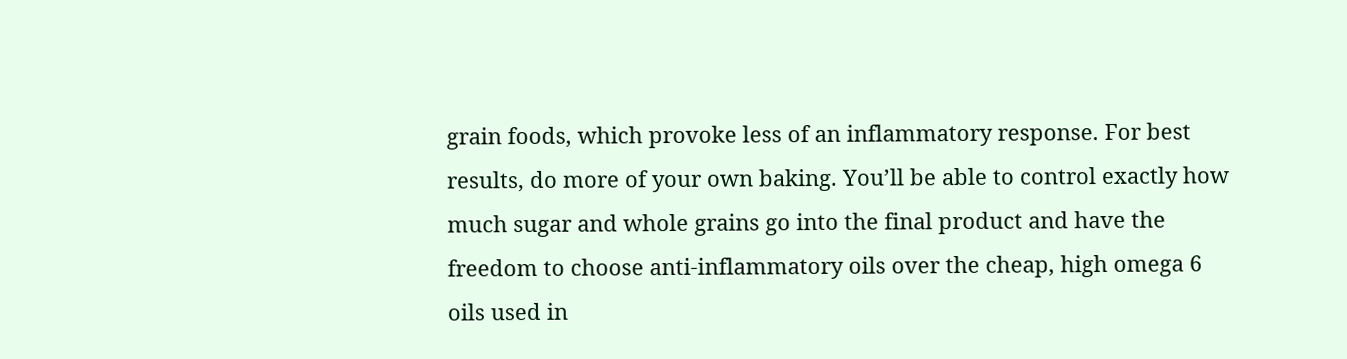grain foods, which provoke less of an inflammatory response. For best results, do more of your own baking. You’ll be able to control exactly how much sugar and whole grains go into the final product and have the freedom to choose anti-inflammatory oils over the cheap, high omega 6 oils used in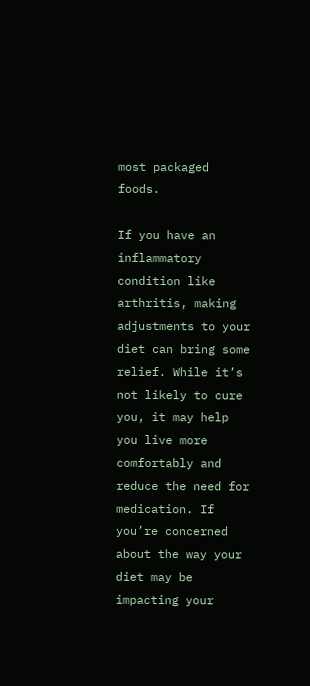most packaged foods.

If you have an inflammatory condition like arthritis, making adjustments to your diet can bring some relief. While it’s not likely to cure you, it may help you live more comfortably and reduce the need for medication. If you’re concerned about the way your diet may be impacting your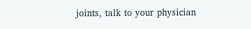joints, talk to your physician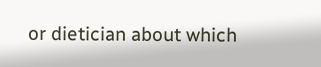or dietician about which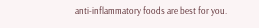anti-inflammatory foods are best for you.